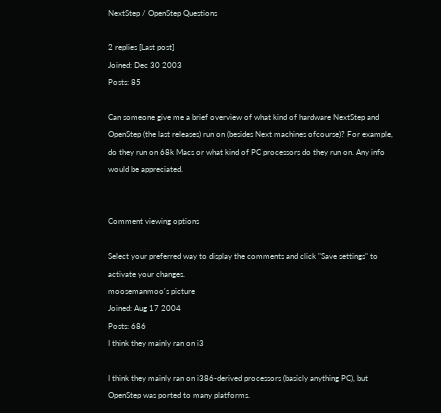NextStep / OpenStep Questions

2 replies [Last post]
Joined: Dec 30 2003
Posts: 85

Can someone give me a brief overview of what kind of hardware NextStep and OpenStep (the last releases) run on (besides Next machines ofcourse)? For example, do they run on 68k Macs or what kind of PC processors do they run on. Any info would be appreciated.


Comment viewing options

Select your preferred way to display the comments and click "Save settings" to activate your changes.
moosemanmoo's picture
Joined: Aug 17 2004
Posts: 686
I think they mainly ran on i3

I think they mainly ran on i386-derived processors (basicly anything PC), but OpenStep was ported to many platforms.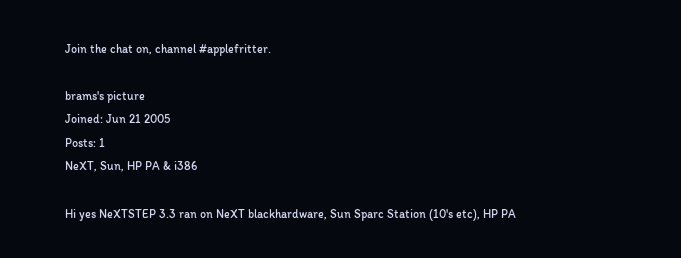Join the chat on, channel #applefritter.

brams's picture
Joined: Jun 21 2005
Posts: 1
NeXT, Sun, HP PA & i386

Hi yes NeXTSTEP 3.3 ran on NeXT blackhardware, Sun Sparc Station (10's etc), HP PA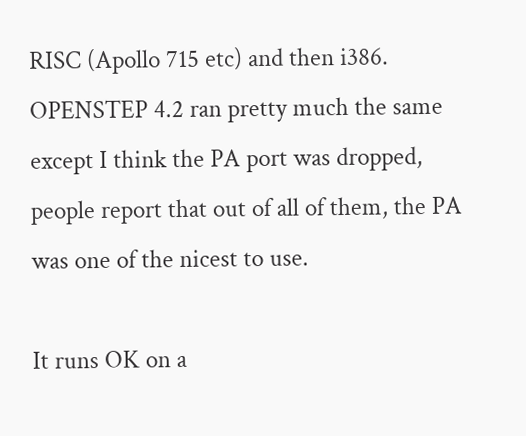RISC (Apollo 715 etc) and then i386. OPENSTEP 4.2 ran pretty much the same except I think the PA port was dropped, people report that out of all of them, the PA was one of the nicest to use.

It runs OK on a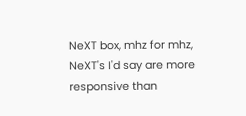NeXT box, mhz for mhz, NeXT's I'd say are more responsive than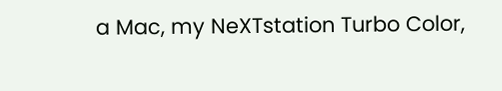a Mac, my NeXTstation Turbo Color,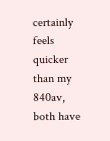certainly feels quicker than my 840av, both have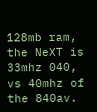128mb ram, the NeXT is 33mhz 040, vs 40mhz of the 840av.